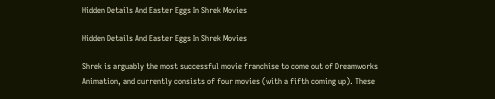Hidden Details And Easter Eggs In Shrek Movies

Hidden Details And Easter Eggs In Shrek Movies

Shrek is arguably the most successful movie franchise to come out of Dreamworks Animation, and currently consists of four movies (with a fifth coming up). These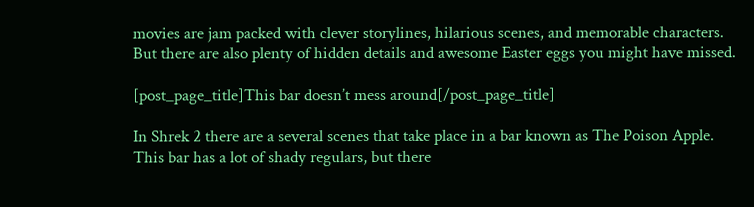movies are jam packed with clever storylines, hilarious scenes, and memorable characters. But there are also plenty of hidden details and awesome Easter eggs you might have missed.

[post_page_title]This bar doesn’t mess around[/post_page_title]

In Shrek 2 there are a several scenes that take place in a bar known as The Poison Apple. This bar has a lot of shady regulars, but there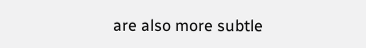are also more subtle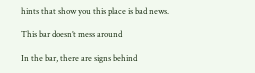hints that show you this place is bad news.

This bar doesn’t mess around

In the bar, there are signs behind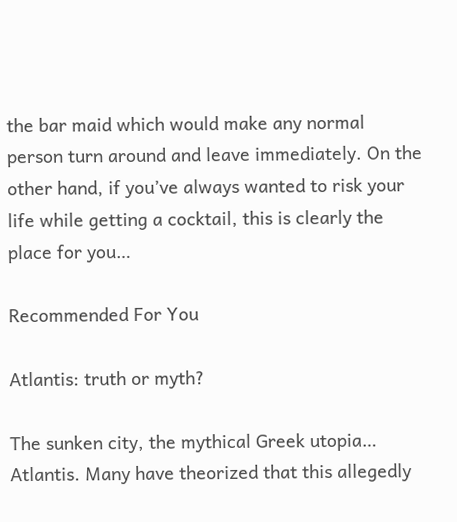the bar maid which would make any normal person turn around and leave immediately. On the other hand, if you’ve always wanted to risk your life while getting a cocktail, this is clearly the place for you…

Recommended For You

Atlantis: truth or myth?

The sunken city, the mythical Greek utopia… Atlantis. Many have theorized that this allegedly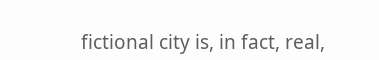fictional city is, in fact, real,